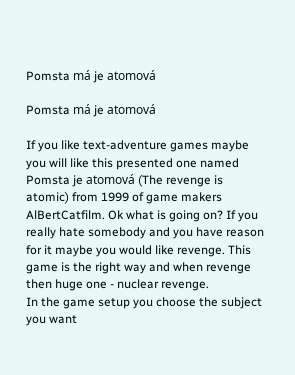Pomsta má je atomová

Pomsta má je atomová

If you like text-adventure games maybe you will like this presented one named Pomsta je atomová (The revenge is atomic) from 1999 of game makers AlBertCatfilm. Ok what is going on? If you really hate somebody and you have reason for it maybe you would like revenge. This game is the right way and when revenge then huge one - nuclear revenge.
In the game setup you choose the subject you want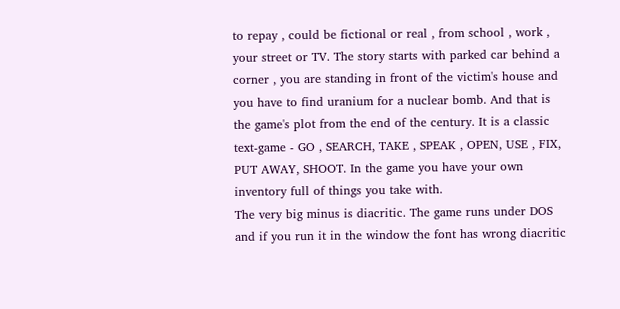to repay , could be fictional or real , from school , work , your street or TV. The story starts with parked car behind a corner , you are standing in front of the victim's house and you have to find uranium for a nuclear bomb. And that is the game's plot from the end of the century. It is a classic text-game - GO , SEARCH, TAKE , SPEAK , OPEN, USE , FIX, PUT AWAY, SHOOT. In the game you have your own inventory full of things you take with.
The very big minus is diacritic. The game runs under DOS and if you run it in the window the font has wrong diacritic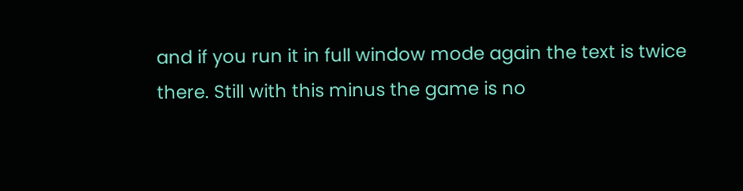and if you run it in full window mode again the text is twice there. Still with this minus the game is no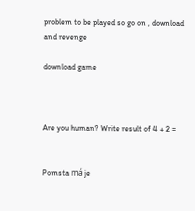problem to be played so go on , download and revenge

download game



Are you human? Write result of 4 + 2 =


Pomsta má je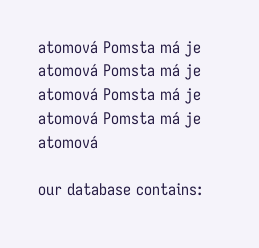atomová Pomsta má je atomová Pomsta má je atomová Pomsta má je atomová Pomsta má je atomová

our database contains: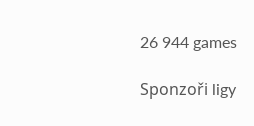26 944 games

Sponzoři ligy